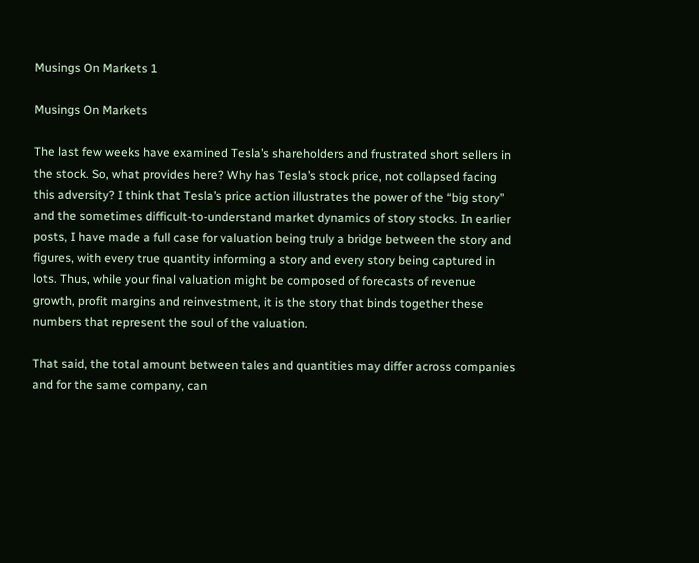Musings On Markets 1

Musings On Markets

The last few weeks have examined Tesla’s shareholders and frustrated short sellers in the stock. So, what provides here? Why has Tesla’s stock price, not collapsed facing this adversity? I think that Tesla’s price action illustrates the power of the “big story” and the sometimes difficult-to-understand market dynamics of story stocks. In earlier posts, I have made a full case for valuation being truly a bridge between the story and figures, with every true quantity informing a story and every story being captured in lots. Thus, while your final valuation might be composed of forecasts of revenue growth, profit margins and reinvestment, it is the story that binds together these numbers that represent the soul of the valuation.

That said, the total amount between tales and quantities may differ across companies and for the same company, can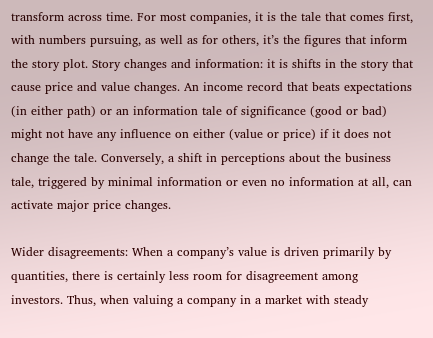transform across time. For most companies, it is the tale that comes first, with numbers pursuing, as well as for others, it’s the figures that inform the story plot. Story changes and information: it is shifts in the story that cause price and value changes. An income record that beats expectations (in either path) or an information tale of significance (good or bad) might not have any influence on either (value or price) if it does not change the tale. Conversely, a shift in perceptions about the business tale, triggered by minimal information or even no information at all, can activate major price changes.

Wider disagreements: When a company’s value is driven primarily by quantities, there is certainly less room for disagreement among investors. Thus, when valuing a company in a market with steady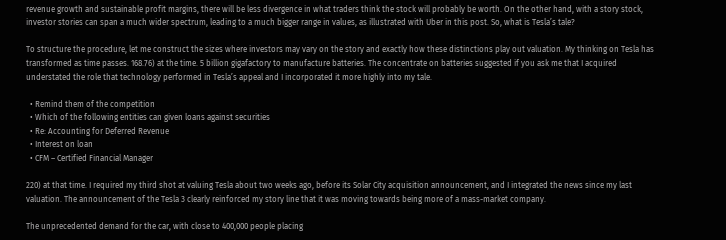revenue growth and sustainable profit margins, there will be less divergence in what traders think the stock will probably be worth. On the other hand, with a story stock, investor stories can span a much wider spectrum, leading to a much bigger range in values, as illustrated with Uber in this post. So, what is Tesla’s tale?

To structure the procedure, let me construct the sizes where investors may vary on the story and exactly how these distinctions play out valuation. My thinking on Tesla has transformed as time passes. 168.76) at the time. 5 billion gigafactory to manufacture batteries. The concentrate on batteries suggested if you ask me that I acquired understated the role that technology performed in Tesla’s appeal and I incorporated it more highly into my tale.

  • Remind them of the competition
  • Which of the following entities can given loans against securities
  • Re: Accounting for Deferred Revenue
  • Interest on loan
  • CFM – Certified Financial Manager

220) at that time. I required my third shot at valuing Tesla about two weeks ago, before its Solar City acquisition announcement, and I integrated the news since my last valuation. The announcement of the Tesla 3 clearly reinforced my story line that it was moving towards being more of a mass-market company.

The unprecedented demand for the car, with close to 400,000 people placing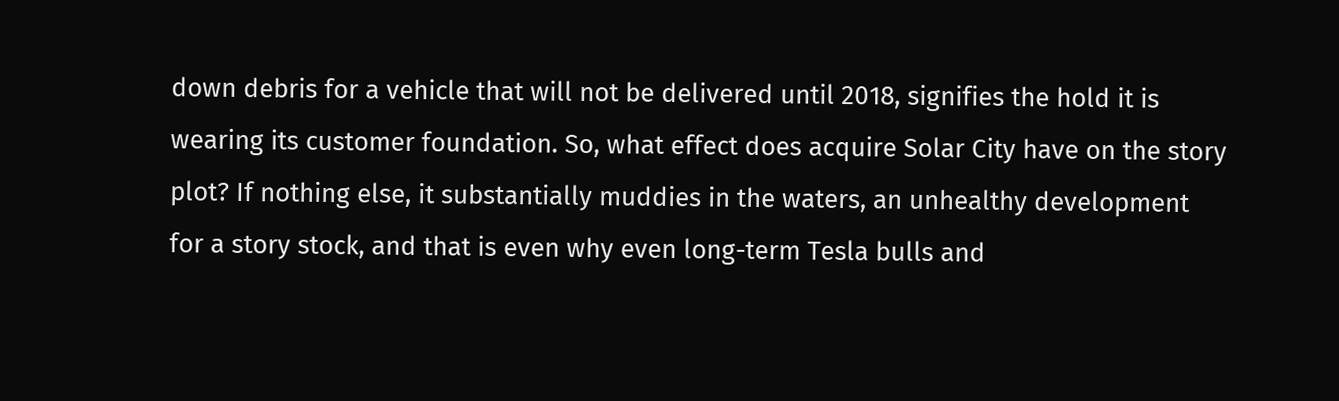down debris for a vehicle that will not be delivered until 2018, signifies the hold it is wearing its customer foundation. So, what effect does acquire Solar City have on the story plot? If nothing else, it substantially muddies in the waters, an unhealthy development for a story stock, and that is even why even long-term Tesla bulls and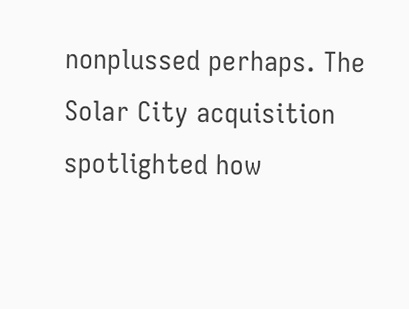nonplussed perhaps. The Solar City acquisition spotlighted how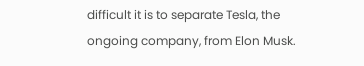difficult it is to separate Tesla, the ongoing company, from Elon Musk.